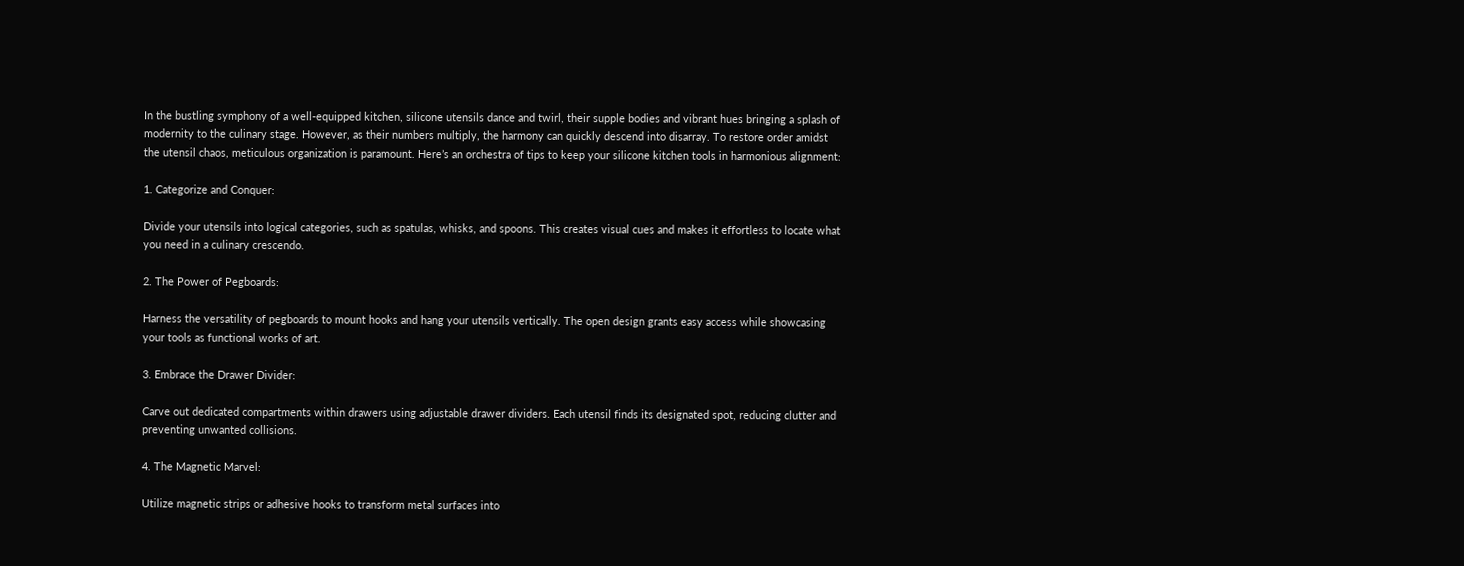In the bustling symphony of a well-equipped kitchen, silicone utensils dance and twirl, their supple bodies and vibrant hues bringing a splash of modernity to the culinary stage. However, as their numbers multiply, the harmony can quickly descend into disarray. To restore order amidst the utensil chaos, meticulous organization is paramount. Here’s an orchestra of tips to keep your silicone kitchen tools in harmonious alignment:

1. Categorize and Conquer:

Divide your utensils into logical categories, such as spatulas, whisks, and spoons. This creates visual cues and makes it effortless to locate what you need in a culinary crescendo.

2. The Power of Pegboards:

Harness the versatility of pegboards to mount hooks and hang your utensils vertically. The open design grants easy access while showcasing your tools as functional works of art.

3. Embrace the Drawer Divider:

Carve out dedicated compartments within drawers using adjustable drawer dividers. Each utensil finds its designated spot, reducing clutter and preventing unwanted collisions.

4. The Magnetic Marvel:

Utilize magnetic strips or adhesive hooks to transform metal surfaces into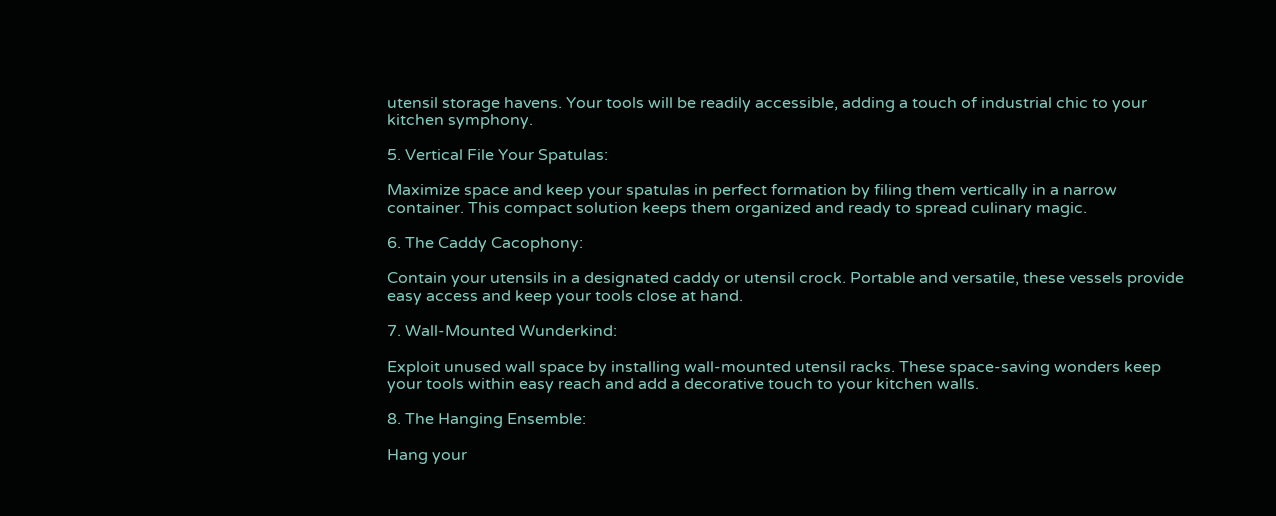utensil storage havens. Your tools will be readily accessible, adding a touch of industrial chic to your kitchen symphony.

5. Vertical File Your Spatulas:

Maximize space and keep your spatulas in perfect formation by filing them vertically in a narrow container. This compact solution keeps them organized and ready to spread culinary magic.

6. The Caddy Cacophony:

Contain your utensils in a designated caddy or utensil crock. Portable and versatile, these vessels provide easy access and keep your tools close at hand.

7. Wall-Mounted Wunderkind:

Exploit unused wall space by installing wall-mounted utensil racks. These space-saving wonders keep your tools within easy reach and add a decorative touch to your kitchen walls.

8. The Hanging Ensemble:

Hang your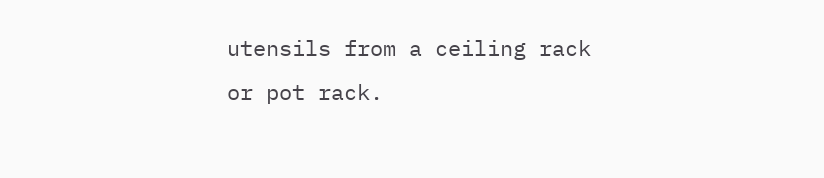utensils from a ceiling rack or pot rack.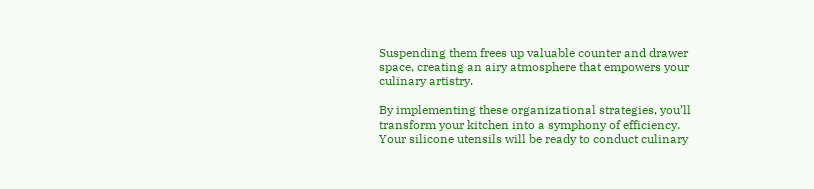Suspending them frees up valuable counter and drawer space, creating an airy atmosphere that empowers your culinary artistry.

By implementing these organizational strategies, you’ll transform your kitchen into a symphony of efficiency. Your silicone utensils will be ready to conduct culinary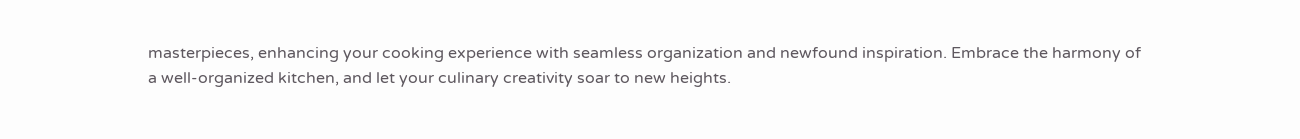masterpieces, enhancing your cooking experience with seamless organization and newfound inspiration. Embrace the harmony of a well-organized kitchen, and let your culinary creativity soar to new heights.